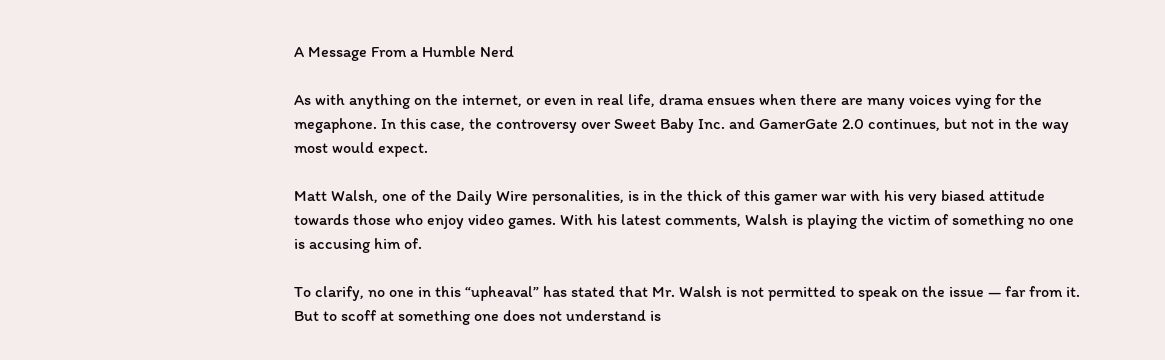A Message From a Humble Nerd

As with anything on the internet, or even in real life, drama ensues when there are many voices vying for the megaphone. In this case, the controversy over Sweet Baby Inc. and GamerGate 2.0 continues, but not in the way most would expect.

Matt Walsh, one of the Daily Wire personalities, is in the thick of this gamer war with his very biased attitude towards those who enjoy video games. With his latest comments, Walsh is playing the victim of something no one is accusing him of.

To clarify, no one in this “upheaval” has stated that Mr. Walsh is not permitted to speak on the issue — far from it. But to scoff at something one does not understand is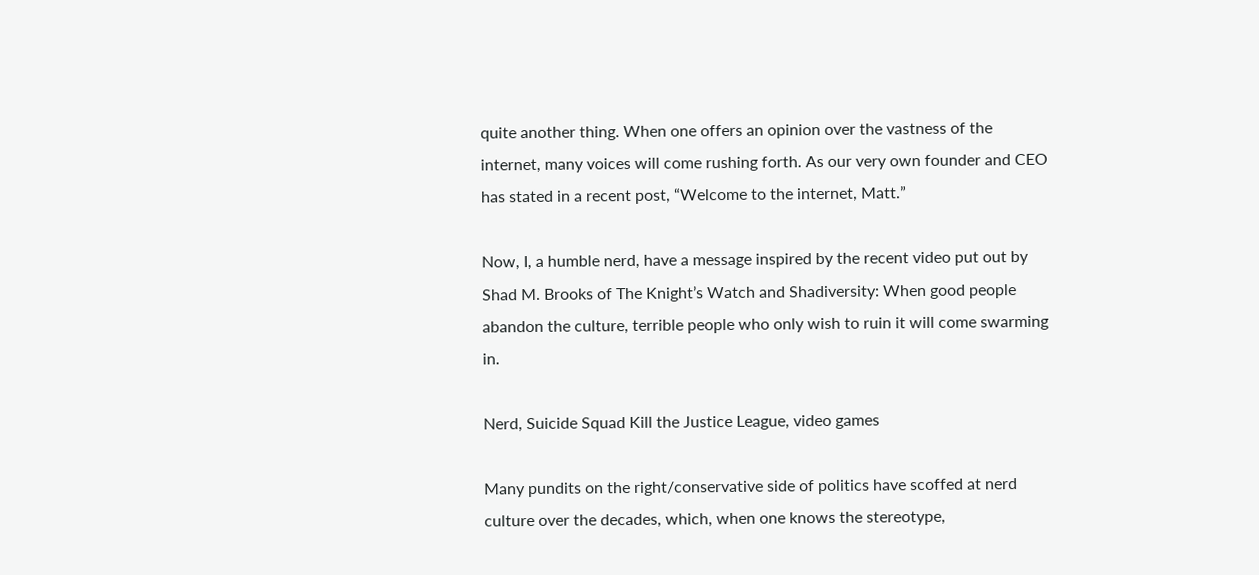quite another thing. When one offers an opinion over the vastness of the internet, many voices will come rushing forth. As our very own founder and CEO has stated in a recent post, “Welcome to the internet, Matt.”

Now, I, a humble nerd, have a message inspired by the recent video put out by Shad M. Brooks of The Knight’s Watch and Shadiversity: When good people abandon the culture, terrible people who only wish to ruin it will come swarming in.

Nerd, Suicide Squad Kill the Justice League, video games

Many pundits on the right/conservative side of politics have scoffed at nerd culture over the decades, which, when one knows the stereotype,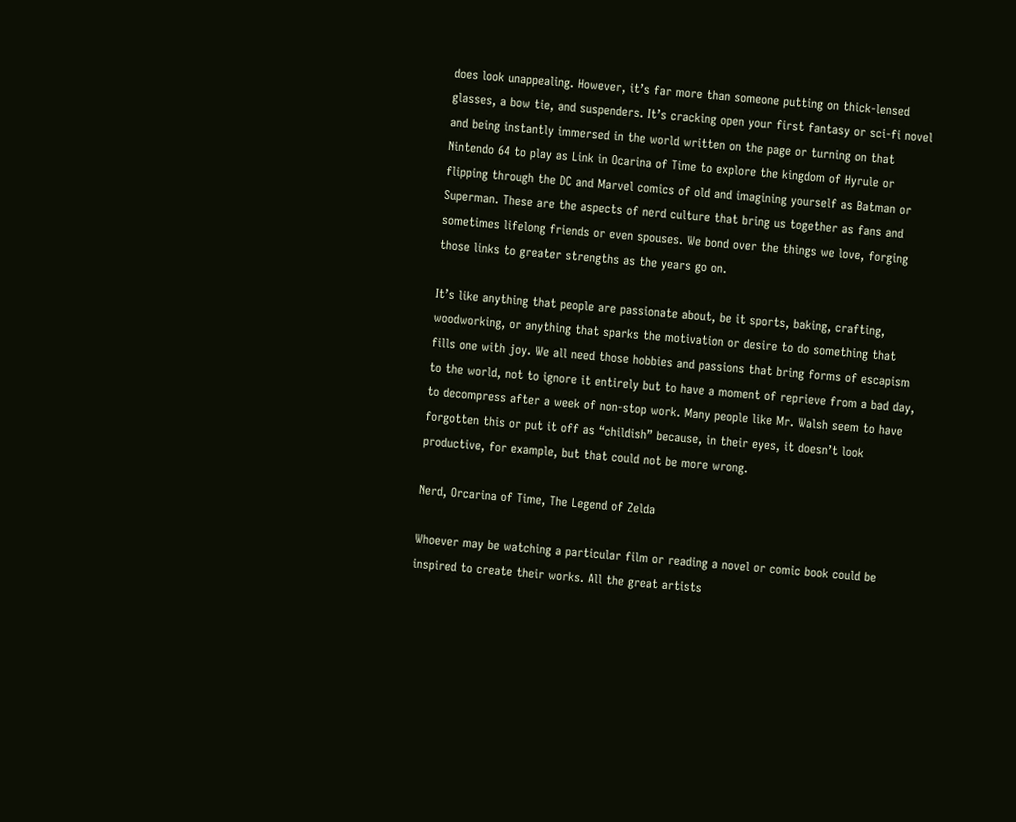does look unappealing. However, it’s far more than someone putting on thick-lensed glasses, a bow tie, and suspenders. It’s cracking open your first fantasy or sci-fi novel and being instantly immersed in the world written on the page or turning on that Nintendo 64 to play as Link in Ocarina of Time to explore the kingdom of Hyrule or flipping through the DC and Marvel comics of old and imagining yourself as Batman or Superman. These are the aspects of nerd culture that bring us together as fans and sometimes lifelong friends or even spouses. We bond over the things we love, forging those links to greater strengths as the years go on.

It’s like anything that people are passionate about, be it sports, baking, crafting, woodworking, or anything that sparks the motivation or desire to do something that fills one with joy. We all need those hobbies and passions that bring forms of escapism to the world, not to ignore it entirely but to have a moment of reprieve from a bad day, to decompress after a week of non-stop work. Many people like Mr. Walsh seem to have forgotten this or put it off as “childish” because, in their eyes, it doesn’t look productive, for example, but that could not be more wrong.

Nerd, Orcarina of Time, The Legend of Zelda

Whoever may be watching a particular film or reading a novel or comic book could be inspired to create their works. All the great artists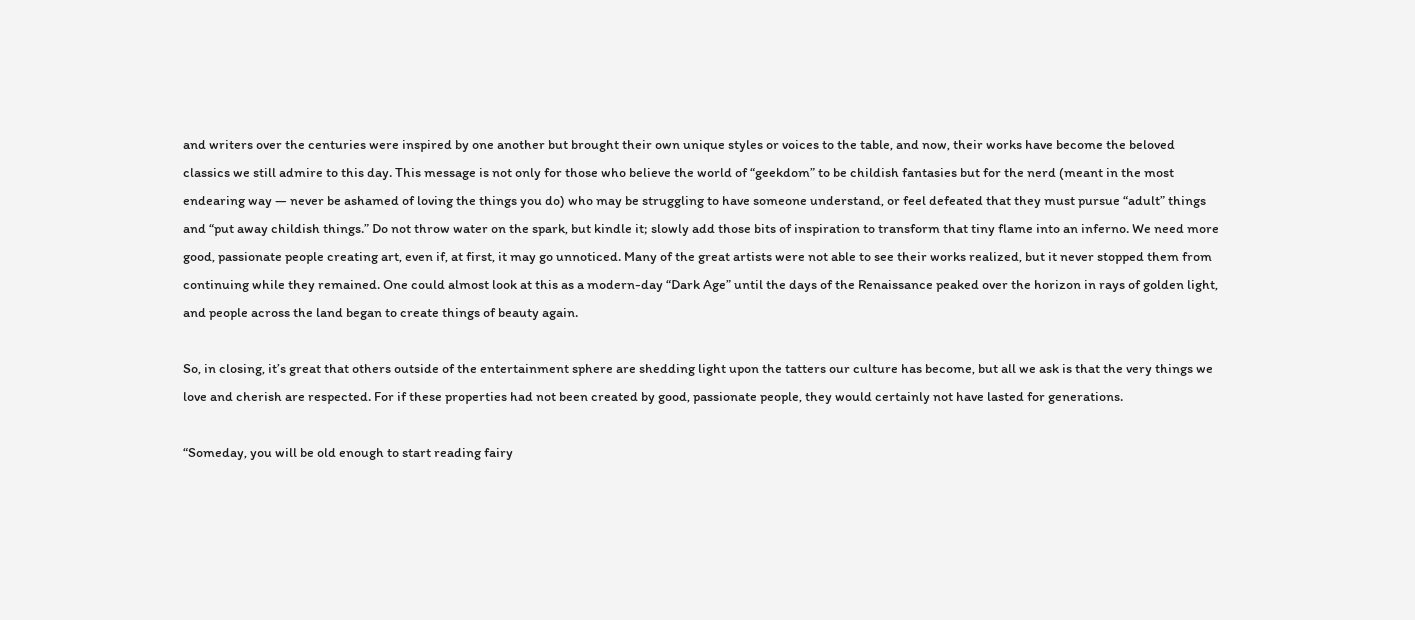and writers over the centuries were inspired by one another but brought their own unique styles or voices to the table, and now, their works have become the beloved classics we still admire to this day. This message is not only for those who believe the world of “geekdom” to be childish fantasies but for the nerd (meant in the most endearing way — never be ashamed of loving the things you do) who may be struggling to have someone understand, or feel defeated that they must pursue “adult” things and “put away childish things.” Do not throw water on the spark, but kindle it; slowly add those bits of inspiration to transform that tiny flame into an inferno. We need more good, passionate people creating art, even if, at first, it may go unnoticed. Many of the great artists were not able to see their works realized, but it never stopped them from continuing while they remained. One could almost look at this as a modern-day “Dark Age” until the days of the Renaissance peaked over the horizon in rays of golden light, and people across the land began to create things of beauty again.

So, in closing, it’s great that others outside of the entertainment sphere are shedding light upon the tatters our culture has become, but all we ask is that the very things we love and cherish are respected. For if these properties had not been created by good, passionate people, they would certainly not have lasted for generations.

“Someday, you will be old enough to start reading fairy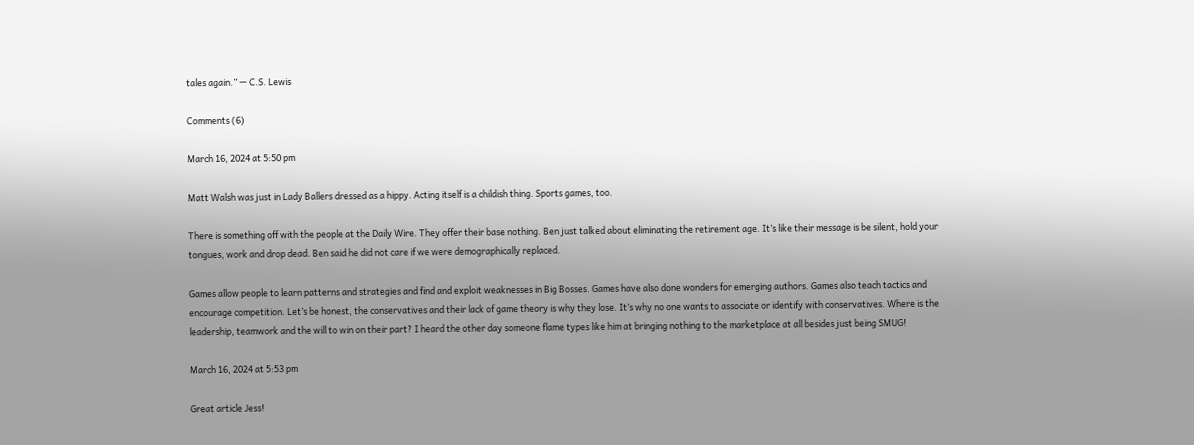tales again.” — C.S. Lewis

Comments (6)

March 16, 2024 at 5:50 pm

Matt Walsh was just in Lady Ballers dressed as a hippy. Acting itself is a childish thing. Sports games, too.

There is something off with the people at the Daily Wire. They offer their base nothing. Ben just talked about eliminating the retirement age. It’s like their message is be silent, hold your tongues, work and drop dead. Ben said he did not care if we were demographically replaced.

Games allow people to learn patterns and strategies and find and exploit weaknesses in Big Bosses. Games have also done wonders for emerging authors. Games also teach tactics and encourage competition. Let’s be honest, the conservatives and their lack of game theory is why they lose. It’s why no one wants to associate or identify with conservatives. Where is the leadership, teamwork and the will to win on their part? I heard the other day someone flame types like him at bringing nothing to the marketplace at all besides just being SMUG!

March 16, 2024 at 5:53 pm

Great article Jess!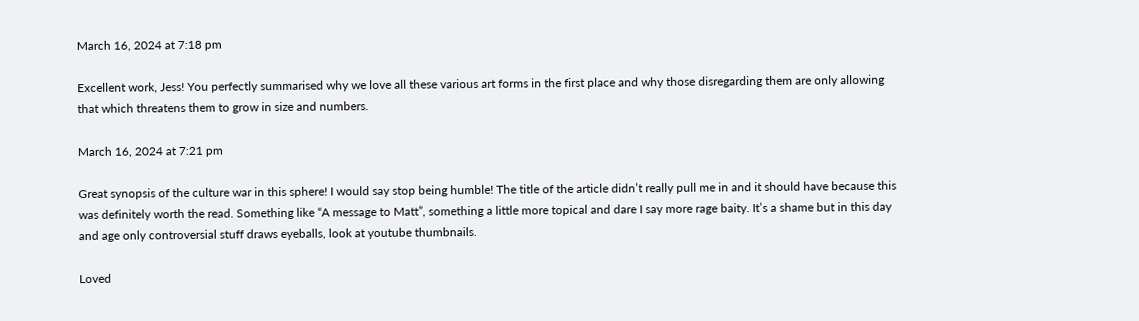March 16, 2024 at 7:18 pm

Excellent work, Jess! You perfectly summarised why we love all these various art forms in the first place and why those disregarding them are only allowing that which threatens them to grow in size and numbers.

March 16, 2024 at 7:21 pm

Great synopsis of the culture war in this sphere! I would say stop being humble! The title of the article didn’t really pull me in and it should have because this was definitely worth the read. Something like “A message to Matt”, something a little more topical and dare I say more rage baity. It’s a shame but in this day and age only controversial stuff draws eyeballs, look at youtube thumbnails.

Loved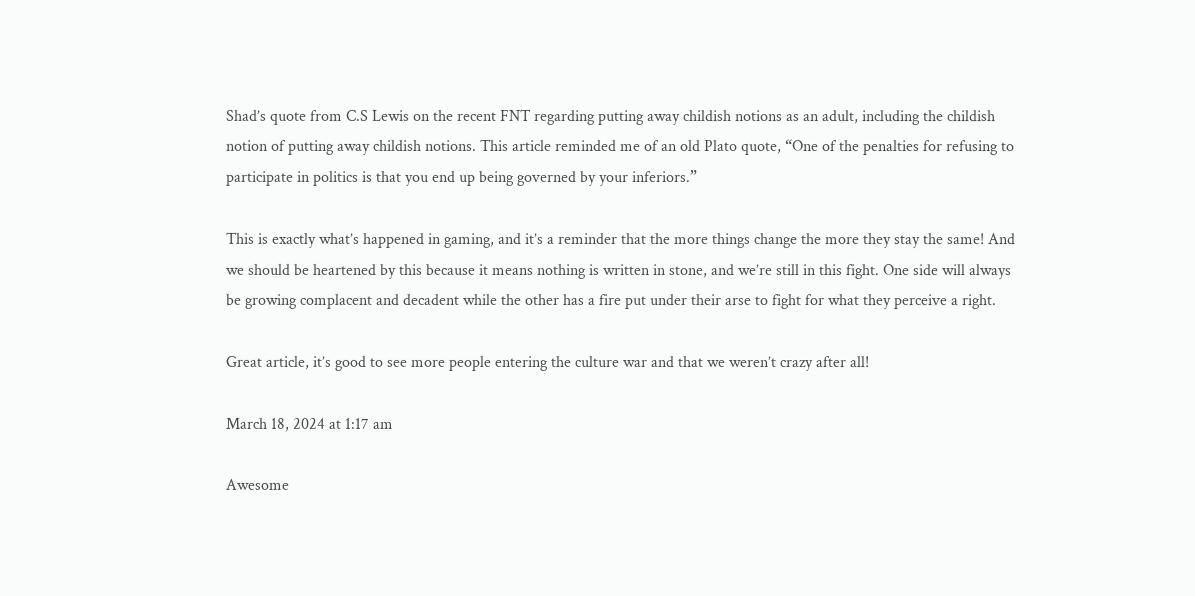Shad’s quote from C.S Lewis on the recent FNT regarding putting away childish notions as an adult, including the childish notion of putting away childish notions. This article reminded me of an old Plato quote, “One of the penalties for refusing to participate in politics is that you end up being governed by your inferiors.”

This is exactly what’s happened in gaming, and it’s a reminder that the more things change the more they stay the same! And we should be heartened by this because it means nothing is written in stone, and we’re still in this fight. One side will always be growing complacent and decadent while the other has a fire put under their arse to fight for what they perceive a right.

Great article, it’s good to see more people entering the culture war and that we weren’t crazy after all!

March 18, 2024 at 1:17 am

Awesome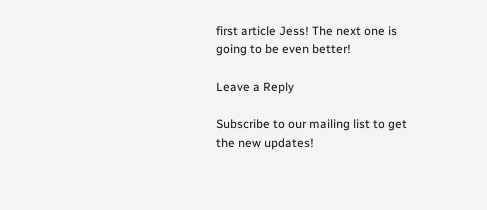first article Jess! The next one is going to be even better!

Leave a Reply

Subscribe to our mailing list to get the new updates!